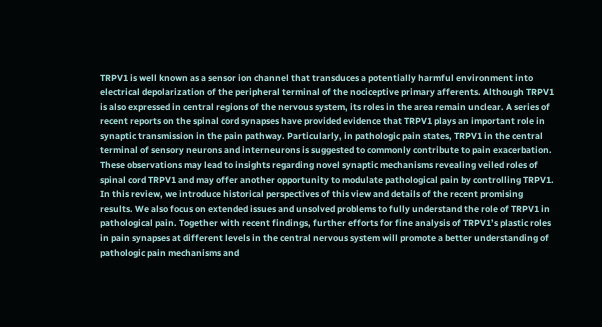TRPV1 is well known as a sensor ion channel that transduces a potentially harmful environment into electrical depolarization of the peripheral terminal of the nociceptive primary afferents. Although TRPV1 is also expressed in central regions of the nervous system, its roles in the area remain unclear. A series of recent reports on the spinal cord synapses have provided evidence that TRPV1 plays an important role in synaptic transmission in the pain pathway. Particularly, in pathologic pain states, TRPV1 in the central terminal of sensory neurons and interneurons is suggested to commonly contribute to pain exacerbation. These observations may lead to insights regarding novel synaptic mechanisms revealing veiled roles of spinal cord TRPV1 and may offer another opportunity to modulate pathological pain by controlling TRPV1. In this review, we introduce historical perspectives of this view and details of the recent promising results. We also focus on extended issues and unsolved problems to fully understand the role of TRPV1 in pathological pain. Together with recent findings, further efforts for fine analysis of TRPV1’s plastic roles in pain synapses at different levels in the central nervous system will promote a better understanding of pathologic pain mechanisms and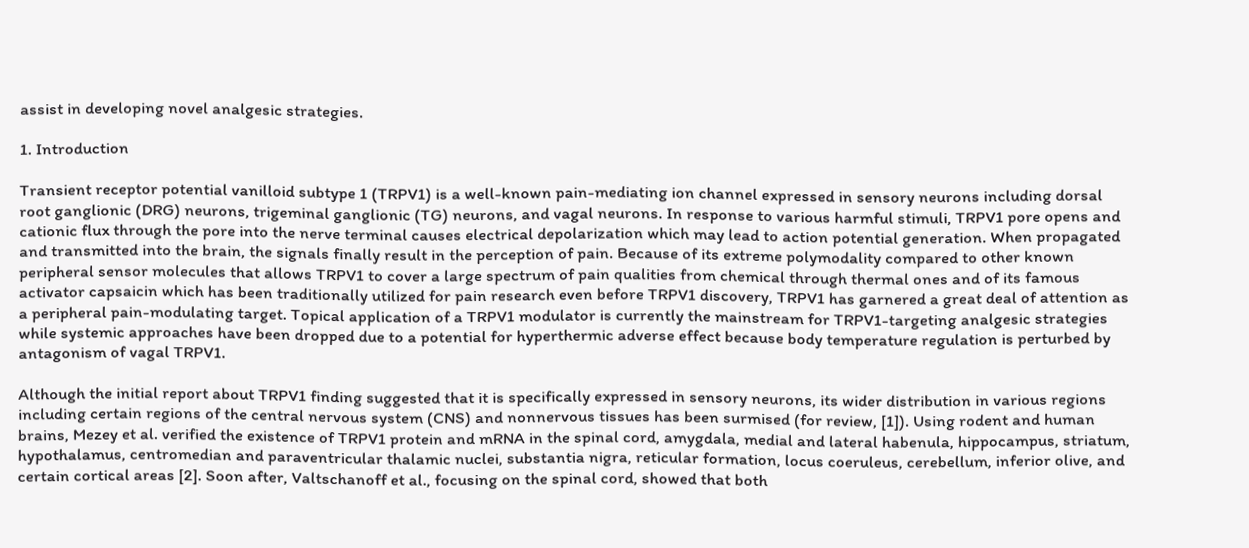assist in developing novel analgesic strategies.

1. Introduction

Transient receptor potential vanilloid subtype 1 (TRPV1) is a well-known pain-mediating ion channel expressed in sensory neurons including dorsal root ganglionic (DRG) neurons, trigeminal ganglionic (TG) neurons, and vagal neurons. In response to various harmful stimuli, TRPV1 pore opens and cationic flux through the pore into the nerve terminal causes electrical depolarization which may lead to action potential generation. When propagated and transmitted into the brain, the signals finally result in the perception of pain. Because of its extreme polymodality compared to other known peripheral sensor molecules that allows TRPV1 to cover a large spectrum of pain qualities from chemical through thermal ones and of its famous activator capsaicin which has been traditionally utilized for pain research even before TRPV1 discovery, TRPV1 has garnered a great deal of attention as a peripheral pain-modulating target. Topical application of a TRPV1 modulator is currently the mainstream for TRPV1-targeting analgesic strategies while systemic approaches have been dropped due to a potential for hyperthermic adverse effect because body temperature regulation is perturbed by antagonism of vagal TRPV1.

Although the initial report about TRPV1 finding suggested that it is specifically expressed in sensory neurons, its wider distribution in various regions including certain regions of the central nervous system (CNS) and nonnervous tissues has been surmised (for review, [1]). Using rodent and human brains, Mezey et al. verified the existence of TRPV1 protein and mRNA in the spinal cord, amygdala, medial and lateral habenula, hippocampus, striatum, hypothalamus, centromedian and paraventricular thalamic nuclei, substantia nigra, reticular formation, locus coeruleus, cerebellum, inferior olive, and certain cortical areas [2]. Soon after, Valtschanoff et al., focusing on the spinal cord, showed that both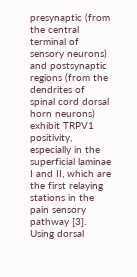presynaptic (from the central terminal of sensory neurons) and postsynaptic regions (from the dendrites of spinal cord dorsal horn neurons) exhibit TRPV1 positivity, especially in the superficial laminae I and II, which are the first relaying stations in the pain sensory pathway [3]. Using dorsal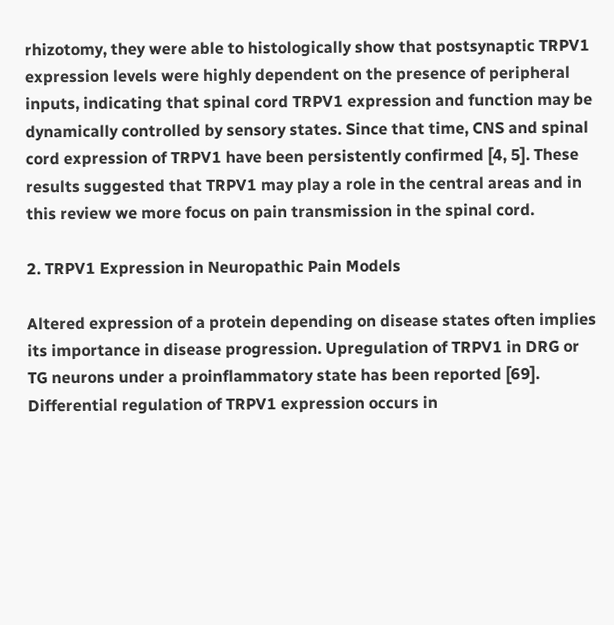rhizotomy, they were able to histologically show that postsynaptic TRPV1 expression levels were highly dependent on the presence of peripheral inputs, indicating that spinal cord TRPV1 expression and function may be dynamically controlled by sensory states. Since that time, CNS and spinal cord expression of TRPV1 have been persistently confirmed [4, 5]. These results suggested that TRPV1 may play a role in the central areas and in this review we more focus on pain transmission in the spinal cord.

2. TRPV1 Expression in Neuropathic Pain Models

Altered expression of a protein depending on disease states often implies its importance in disease progression. Upregulation of TRPV1 in DRG or TG neurons under a proinflammatory state has been reported [69]. Differential regulation of TRPV1 expression occurs in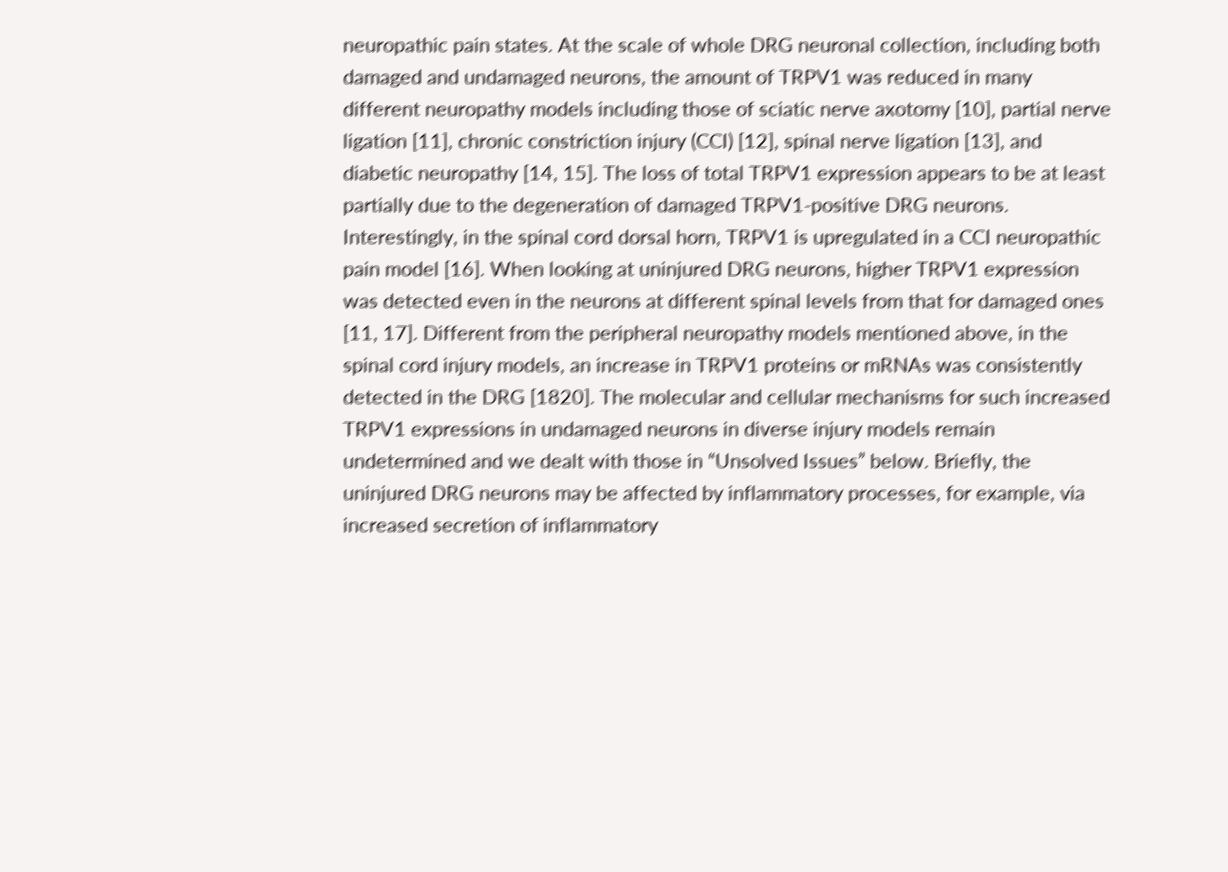neuropathic pain states. At the scale of whole DRG neuronal collection, including both damaged and undamaged neurons, the amount of TRPV1 was reduced in many different neuropathy models including those of sciatic nerve axotomy [10], partial nerve ligation [11], chronic constriction injury (CCI) [12], spinal nerve ligation [13], and diabetic neuropathy [14, 15]. The loss of total TRPV1 expression appears to be at least partially due to the degeneration of damaged TRPV1-positive DRG neurons. Interestingly, in the spinal cord dorsal horn, TRPV1 is upregulated in a CCI neuropathic pain model [16]. When looking at uninjured DRG neurons, higher TRPV1 expression was detected even in the neurons at different spinal levels from that for damaged ones [11, 17]. Different from the peripheral neuropathy models mentioned above, in the spinal cord injury models, an increase in TRPV1 proteins or mRNAs was consistently detected in the DRG [1820]. The molecular and cellular mechanisms for such increased TRPV1 expressions in undamaged neurons in diverse injury models remain undetermined and we dealt with those in “Unsolved Issues” below. Briefly, the uninjured DRG neurons may be affected by inflammatory processes, for example, via increased secretion of inflammatory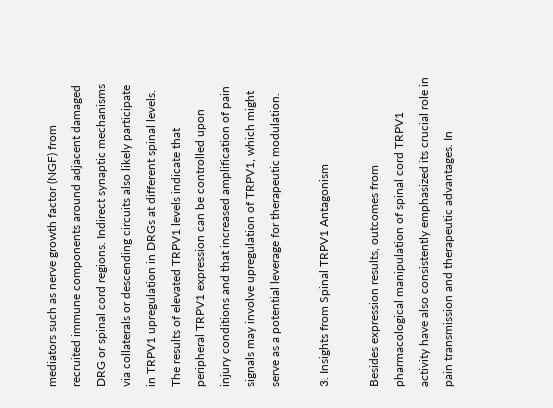mediators such as nerve growth factor (NGF) from recruited immune components around adjacent damaged DRG or spinal cord regions. Indirect synaptic mechanisms via collaterals or descending circuits also likely participate in TRPV1 upregulation in DRGs at different spinal levels. The results of elevated TRPV1 levels indicate that peripheral TRPV1 expression can be controlled upon injury conditions and that increased amplification of pain signals may involve upregulation of TRPV1, which might serve as a potential leverage for therapeutic modulation.

3. Insights from Spinal TRPV1 Antagonism

Besides expression results, outcomes from pharmacological manipulation of spinal cord TRPV1 activity have also consistently emphasized its crucial role in pain transmission and therapeutic advantages. In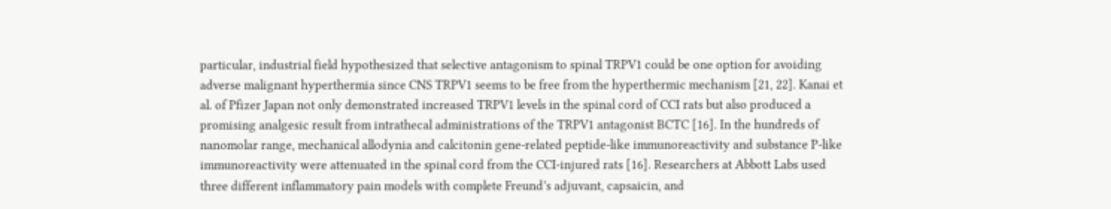particular, industrial field hypothesized that selective antagonism to spinal TRPV1 could be one option for avoiding adverse malignant hyperthermia since CNS TRPV1 seems to be free from the hyperthermic mechanism [21, 22]. Kanai et al. of Pfizer Japan not only demonstrated increased TRPV1 levels in the spinal cord of CCI rats but also produced a promising analgesic result from intrathecal administrations of the TRPV1 antagonist BCTC [16]. In the hundreds of nanomolar range, mechanical allodynia and calcitonin gene-related peptide-like immunoreactivity and substance P-like immunoreactivity were attenuated in the spinal cord from the CCI-injured rats [16]. Researchers at Abbott Labs used three different inflammatory pain models with complete Freund’s adjuvant, capsaicin, and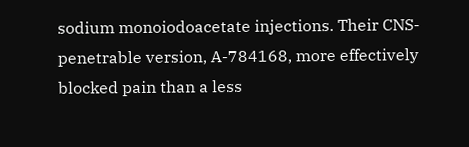sodium monoiodoacetate injections. Their CNS-penetrable version, A-784168, more effectively blocked pain than a less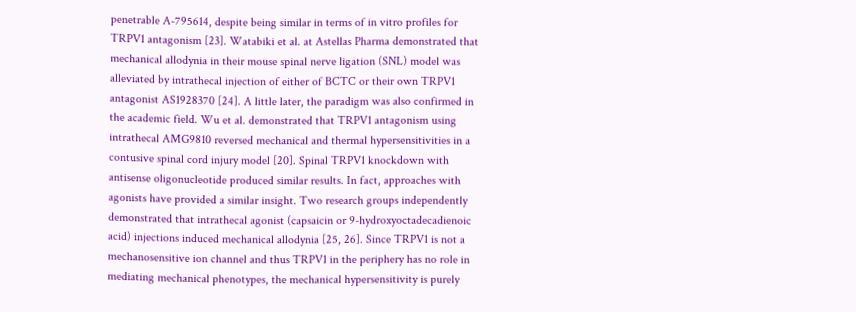penetrable A-795614, despite being similar in terms of in vitro profiles for TRPV1 antagonism [23]. Watabiki et al. at Astellas Pharma demonstrated that mechanical allodynia in their mouse spinal nerve ligation (SNL) model was alleviated by intrathecal injection of either of BCTC or their own TRPV1 antagonist AS1928370 [24]. A little later, the paradigm was also confirmed in the academic field. Wu et al. demonstrated that TRPV1 antagonism using intrathecal AMG9810 reversed mechanical and thermal hypersensitivities in a contusive spinal cord injury model [20]. Spinal TRPV1 knockdown with antisense oligonucleotide produced similar results. In fact, approaches with agonists have provided a similar insight. Two research groups independently demonstrated that intrathecal agonist (capsaicin or 9-hydroxyoctadecadienoic acid) injections induced mechanical allodynia [25, 26]. Since TRPV1 is not a mechanosensitive ion channel and thus TRPV1 in the periphery has no role in mediating mechanical phenotypes, the mechanical hypersensitivity is purely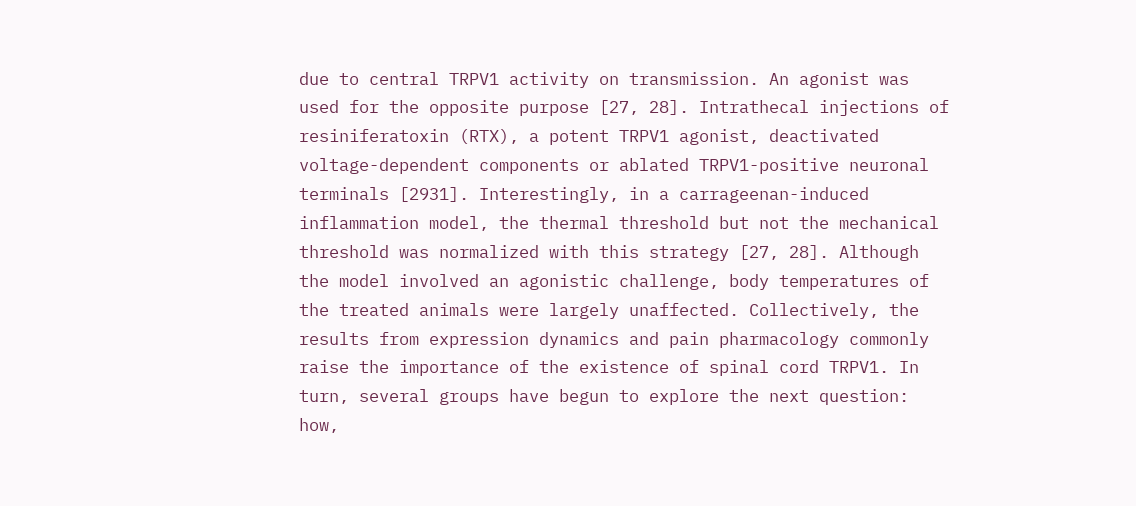due to central TRPV1 activity on transmission. An agonist was used for the opposite purpose [27, 28]. Intrathecal injections of resiniferatoxin (RTX), a potent TRPV1 agonist, deactivated voltage-dependent components or ablated TRPV1-positive neuronal terminals [2931]. Interestingly, in a carrageenan-induced inflammation model, the thermal threshold but not the mechanical threshold was normalized with this strategy [27, 28]. Although the model involved an agonistic challenge, body temperatures of the treated animals were largely unaffected. Collectively, the results from expression dynamics and pain pharmacology commonly raise the importance of the existence of spinal cord TRPV1. In turn, several groups have begun to explore the next question: how,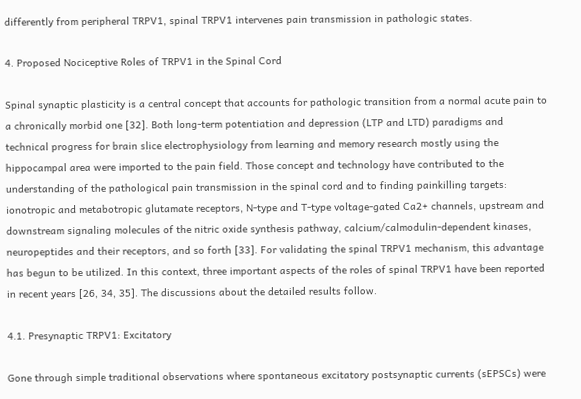differently from peripheral TRPV1, spinal TRPV1 intervenes pain transmission in pathologic states.

4. Proposed Nociceptive Roles of TRPV1 in the Spinal Cord

Spinal synaptic plasticity is a central concept that accounts for pathologic transition from a normal acute pain to a chronically morbid one [32]. Both long-term potentiation and depression (LTP and LTD) paradigms and technical progress for brain slice electrophysiology from learning and memory research mostly using the hippocampal area were imported to the pain field. Those concept and technology have contributed to the understanding of the pathological pain transmission in the spinal cord and to finding painkilling targets: ionotropic and metabotropic glutamate receptors, N-type and T-type voltage-gated Ca2+ channels, upstream and downstream signaling molecules of the nitric oxide synthesis pathway, calcium/calmodulin-dependent kinases, neuropeptides and their receptors, and so forth [33]. For validating the spinal TRPV1 mechanism, this advantage has begun to be utilized. In this context, three important aspects of the roles of spinal TRPV1 have been reported in recent years [26, 34, 35]. The discussions about the detailed results follow.

4.1. Presynaptic TRPV1: Excitatory

Gone through simple traditional observations where spontaneous excitatory postsynaptic currents (sEPSCs) were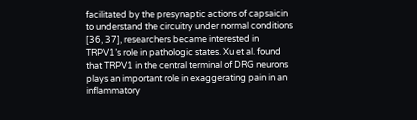facilitated by the presynaptic actions of capsaicin to understand the circuitry under normal conditions [36, 37], researchers became interested in TRPV1’s role in pathologic states. Xu et al. found that TRPV1 in the central terminal of DRG neurons plays an important role in exaggerating pain in an inflammatory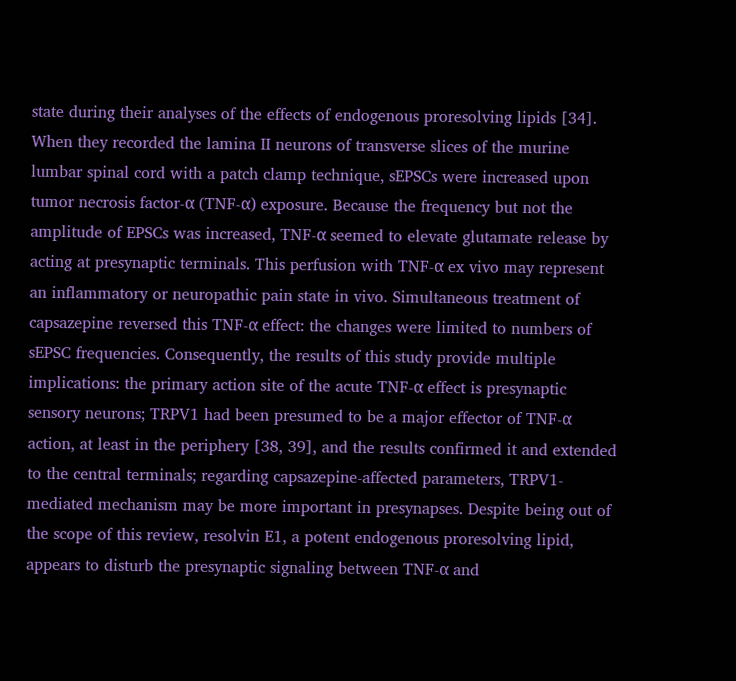state during their analyses of the effects of endogenous proresolving lipids [34]. When they recorded the lamina II neurons of transverse slices of the murine lumbar spinal cord with a patch clamp technique, sEPSCs were increased upon tumor necrosis factor-α (TNF-α) exposure. Because the frequency but not the amplitude of EPSCs was increased, TNF-α seemed to elevate glutamate release by acting at presynaptic terminals. This perfusion with TNF-α ex vivo may represent an inflammatory or neuropathic pain state in vivo. Simultaneous treatment of capsazepine reversed this TNF-α effect: the changes were limited to numbers of sEPSC frequencies. Consequently, the results of this study provide multiple implications: the primary action site of the acute TNF-α effect is presynaptic sensory neurons; TRPV1 had been presumed to be a major effector of TNF-α action, at least in the periphery [38, 39], and the results confirmed it and extended to the central terminals; regarding capsazepine-affected parameters, TRPV1-mediated mechanism may be more important in presynapses. Despite being out of the scope of this review, resolvin E1, a potent endogenous proresolving lipid, appears to disturb the presynaptic signaling between TNF-α and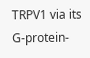TRPV1 via its G-protein-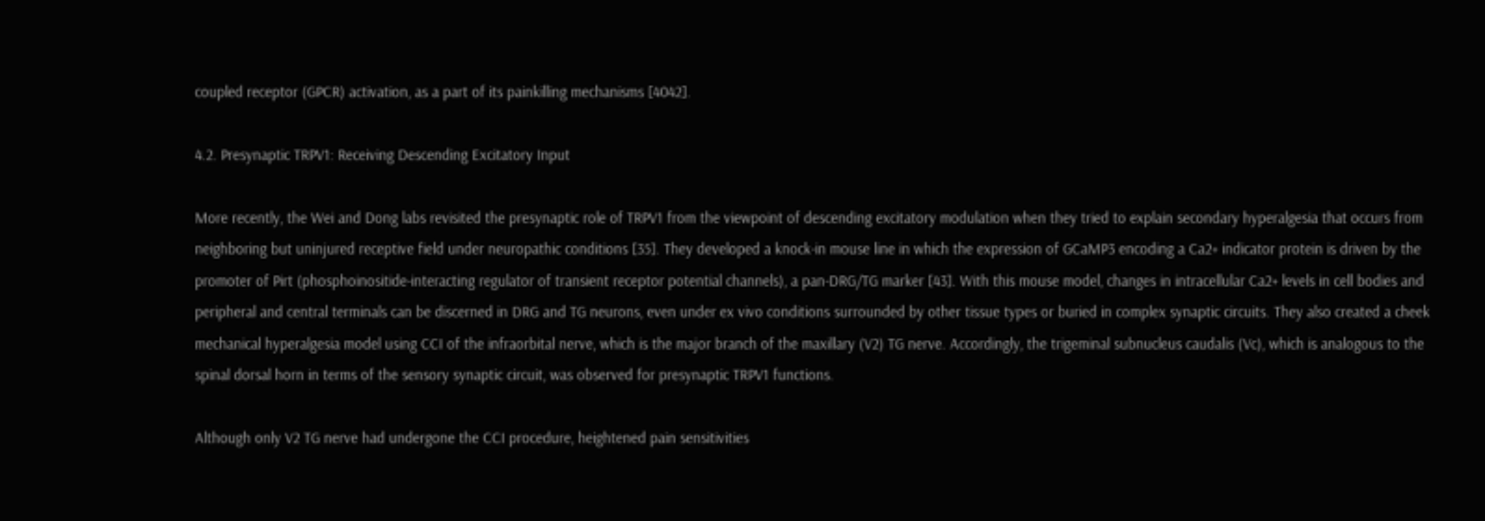coupled receptor (GPCR) activation, as a part of its painkilling mechanisms [4042].

4.2. Presynaptic TRPV1: Receiving Descending Excitatory Input

More recently, the Wei and Dong labs revisited the presynaptic role of TRPV1 from the viewpoint of descending excitatory modulation when they tried to explain secondary hyperalgesia that occurs from neighboring but uninjured receptive field under neuropathic conditions [35]. They developed a knock-in mouse line in which the expression of GCaMP3 encoding a Ca2+ indicator protein is driven by the promoter of Pirt (phosphoinositide-interacting regulator of transient receptor potential channels), a pan-DRG/TG marker [43]. With this mouse model, changes in intracellular Ca2+ levels in cell bodies and peripheral and central terminals can be discerned in DRG and TG neurons, even under ex vivo conditions surrounded by other tissue types or buried in complex synaptic circuits. They also created a cheek mechanical hyperalgesia model using CCI of the infraorbital nerve, which is the major branch of the maxillary (V2) TG nerve. Accordingly, the trigeminal subnucleus caudalis (Vc), which is analogous to the spinal dorsal horn in terms of the sensory synaptic circuit, was observed for presynaptic TRPV1 functions.

Although only V2 TG nerve had undergone the CCI procedure, heightened pain sensitivities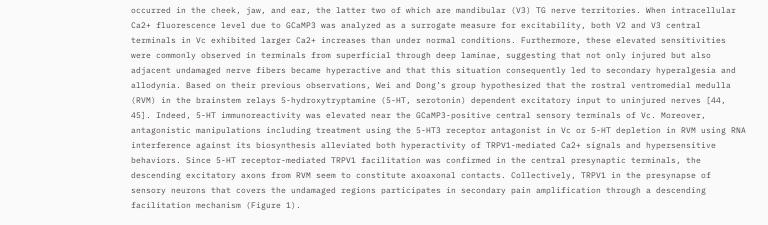occurred in the cheek, jaw, and ear, the latter two of which are mandibular (V3) TG nerve territories. When intracellular Ca2+ fluorescence level due to GCaMP3 was analyzed as a surrogate measure for excitability, both V2 and V3 central terminals in Vc exhibited larger Ca2+ increases than under normal conditions. Furthermore, these elevated sensitivities were commonly observed in terminals from superficial through deep laminae, suggesting that not only injured but also adjacent undamaged nerve fibers became hyperactive and that this situation consequently led to secondary hyperalgesia and allodynia. Based on their previous observations, Wei and Dong’s group hypothesized that the rostral ventromedial medulla (RVM) in the brainstem relays 5-hydroxytryptamine (5-HT, serotonin) dependent excitatory input to uninjured nerves [44, 45]. Indeed, 5-HT immunoreactivity was elevated near the GCaMP3-positive central sensory terminals of Vc. Moreover, antagonistic manipulations including treatment using the 5-HT3 receptor antagonist in Vc or 5-HT depletion in RVM using RNA interference against its biosynthesis alleviated both hyperactivity of TRPV1-mediated Ca2+ signals and hypersensitive behaviors. Since 5-HT receptor-mediated TRPV1 facilitation was confirmed in the central presynaptic terminals, the descending excitatory axons from RVM seem to constitute axoaxonal contacts. Collectively, TRPV1 in the presynapse of sensory neurons that covers the undamaged regions participates in secondary pain amplification through a descending facilitation mechanism (Figure 1).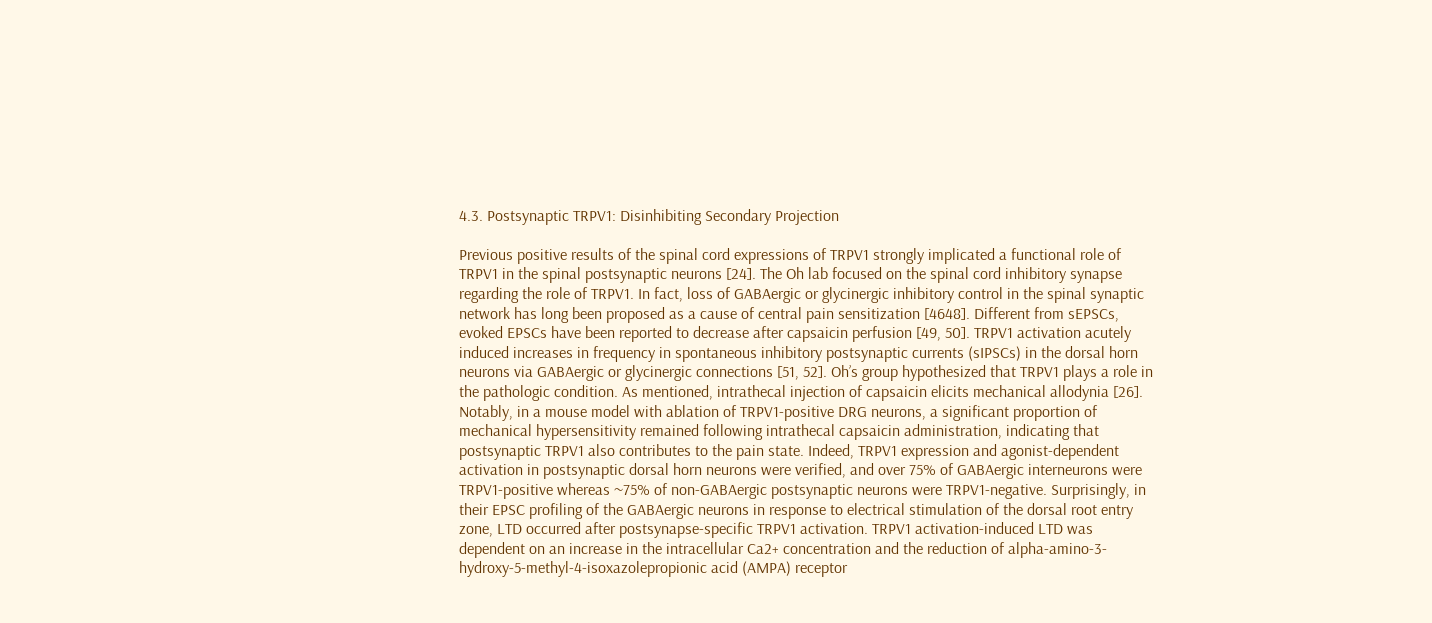4.3. Postsynaptic TRPV1: Disinhibiting Secondary Projection

Previous positive results of the spinal cord expressions of TRPV1 strongly implicated a functional role of TRPV1 in the spinal postsynaptic neurons [24]. The Oh lab focused on the spinal cord inhibitory synapse regarding the role of TRPV1. In fact, loss of GABAergic or glycinergic inhibitory control in the spinal synaptic network has long been proposed as a cause of central pain sensitization [4648]. Different from sEPSCs, evoked EPSCs have been reported to decrease after capsaicin perfusion [49, 50]. TRPV1 activation acutely induced increases in frequency in spontaneous inhibitory postsynaptic currents (sIPSCs) in the dorsal horn neurons via GABAergic or glycinergic connections [51, 52]. Oh’s group hypothesized that TRPV1 plays a role in the pathologic condition. As mentioned, intrathecal injection of capsaicin elicits mechanical allodynia [26]. Notably, in a mouse model with ablation of TRPV1-positive DRG neurons, a significant proportion of mechanical hypersensitivity remained following intrathecal capsaicin administration, indicating that postsynaptic TRPV1 also contributes to the pain state. Indeed, TRPV1 expression and agonist-dependent activation in postsynaptic dorsal horn neurons were verified, and over 75% of GABAergic interneurons were TRPV1-positive whereas ~75% of non-GABAergic postsynaptic neurons were TRPV1-negative. Surprisingly, in their EPSC profiling of the GABAergic neurons in response to electrical stimulation of the dorsal root entry zone, LTD occurred after postsynapse-specific TRPV1 activation. TRPV1 activation-induced LTD was dependent on an increase in the intracellular Ca2+ concentration and the reduction of alpha-amino-3-hydroxy-5-methyl-4-isoxazolepropionic acid (AMPA) receptor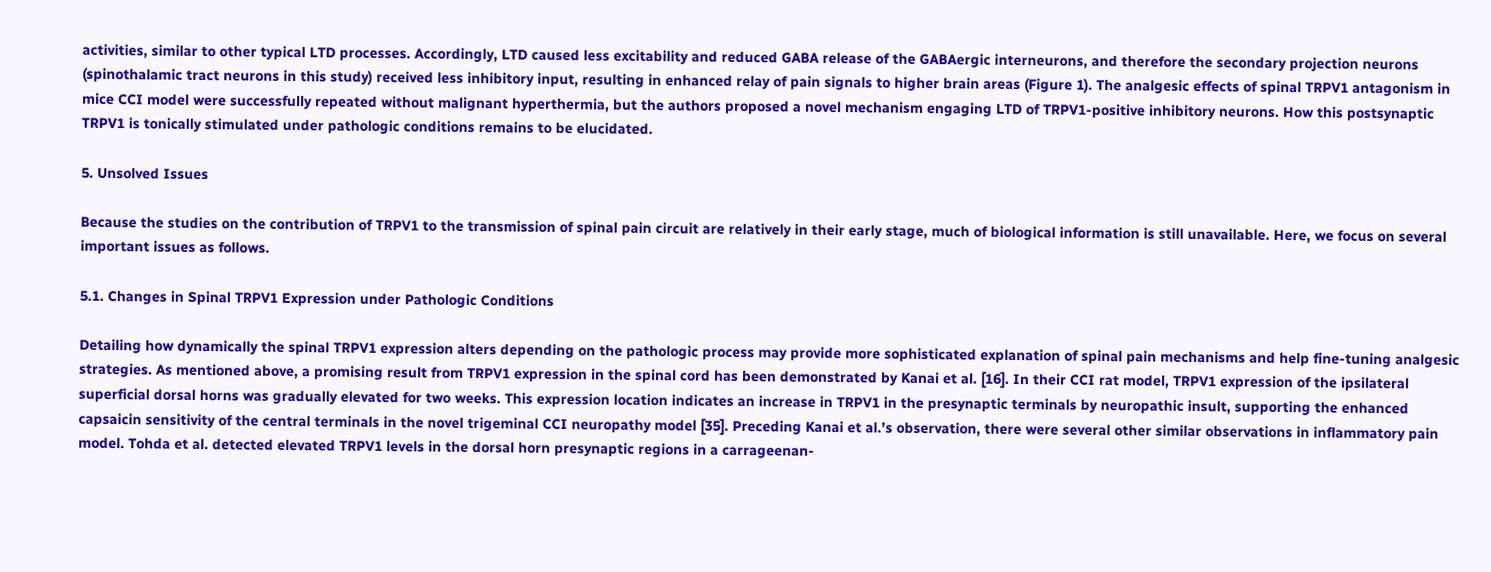activities, similar to other typical LTD processes. Accordingly, LTD caused less excitability and reduced GABA release of the GABAergic interneurons, and therefore the secondary projection neurons (spinothalamic tract neurons in this study) received less inhibitory input, resulting in enhanced relay of pain signals to higher brain areas (Figure 1). The analgesic effects of spinal TRPV1 antagonism in mice CCI model were successfully repeated without malignant hyperthermia, but the authors proposed a novel mechanism engaging LTD of TRPV1-positive inhibitory neurons. How this postsynaptic TRPV1 is tonically stimulated under pathologic conditions remains to be elucidated.

5. Unsolved Issues

Because the studies on the contribution of TRPV1 to the transmission of spinal pain circuit are relatively in their early stage, much of biological information is still unavailable. Here, we focus on several important issues as follows.

5.1. Changes in Spinal TRPV1 Expression under Pathologic Conditions

Detailing how dynamically the spinal TRPV1 expression alters depending on the pathologic process may provide more sophisticated explanation of spinal pain mechanisms and help fine-tuning analgesic strategies. As mentioned above, a promising result from TRPV1 expression in the spinal cord has been demonstrated by Kanai et al. [16]. In their CCI rat model, TRPV1 expression of the ipsilateral superficial dorsal horns was gradually elevated for two weeks. This expression location indicates an increase in TRPV1 in the presynaptic terminals by neuropathic insult, supporting the enhanced capsaicin sensitivity of the central terminals in the novel trigeminal CCI neuropathy model [35]. Preceding Kanai et al.’s observation, there were several other similar observations in inflammatory pain model. Tohda et al. detected elevated TRPV1 levels in the dorsal horn presynaptic regions in a carrageenan-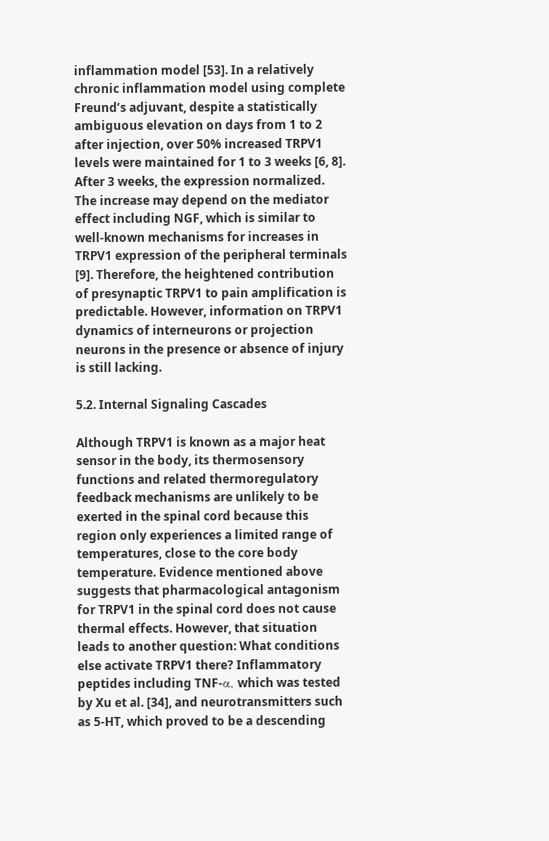inflammation model [53]. In a relatively chronic inflammation model using complete Freund’s adjuvant, despite a statistically ambiguous elevation on days from 1 to 2 after injection, over 50% increased TRPV1 levels were maintained for 1 to 3 weeks [6, 8]. After 3 weeks, the expression normalized. The increase may depend on the mediator effect including NGF, which is similar to well-known mechanisms for increases in TRPV1 expression of the peripheral terminals [9]. Therefore, the heightened contribution of presynaptic TRPV1 to pain amplification is predictable. However, information on TRPV1 dynamics of interneurons or projection neurons in the presence or absence of injury is still lacking.

5.2. Internal Signaling Cascades

Although TRPV1 is known as a major heat sensor in the body, its thermosensory functions and related thermoregulatory feedback mechanisms are unlikely to be exerted in the spinal cord because this region only experiences a limited range of temperatures, close to the core body temperature. Evidence mentioned above suggests that pharmacological antagonism for TRPV1 in the spinal cord does not cause thermal effects. However, that situation leads to another question: What conditions else activate TRPV1 there? Inflammatory peptides including TNF-α, which was tested by Xu et al. [34], and neurotransmitters such as 5-HT, which proved to be a descending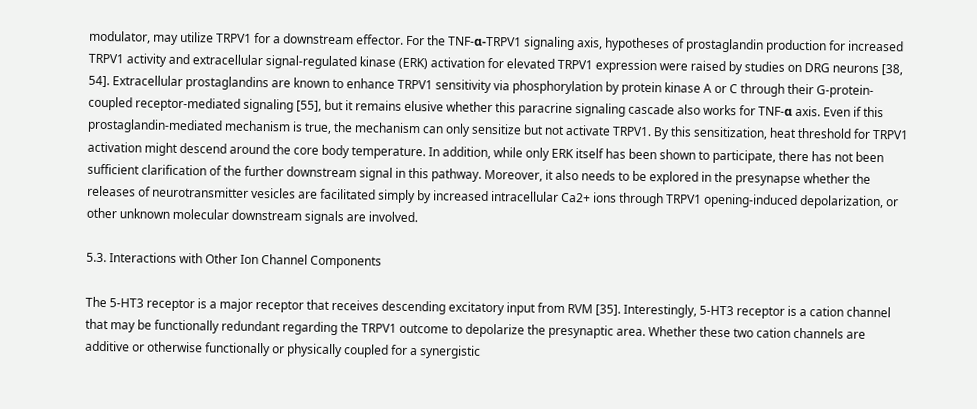modulator, may utilize TRPV1 for a downstream effector. For the TNF-α-TRPV1 signaling axis, hypotheses of prostaglandin production for increased TRPV1 activity and extracellular signal-regulated kinase (ERK) activation for elevated TRPV1 expression were raised by studies on DRG neurons [38, 54]. Extracellular prostaglandins are known to enhance TRPV1 sensitivity via phosphorylation by protein kinase A or C through their G-protein-coupled receptor-mediated signaling [55], but it remains elusive whether this paracrine signaling cascade also works for TNF-α axis. Even if this prostaglandin-mediated mechanism is true, the mechanism can only sensitize but not activate TRPV1. By this sensitization, heat threshold for TRPV1 activation might descend around the core body temperature. In addition, while only ERK itself has been shown to participate, there has not been sufficient clarification of the further downstream signal in this pathway. Moreover, it also needs to be explored in the presynapse whether the releases of neurotransmitter vesicles are facilitated simply by increased intracellular Ca2+ ions through TRPV1 opening-induced depolarization, or other unknown molecular downstream signals are involved.

5.3. Interactions with Other Ion Channel Components

The 5-HT3 receptor is a major receptor that receives descending excitatory input from RVM [35]. Interestingly, 5-HT3 receptor is a cation channel that may be functionally redundant regarding the TRPV1 outcome to depolarize the presynaptic area. Whether these two cation channels are additive or otherwise functionally or physically coupled for a synergistic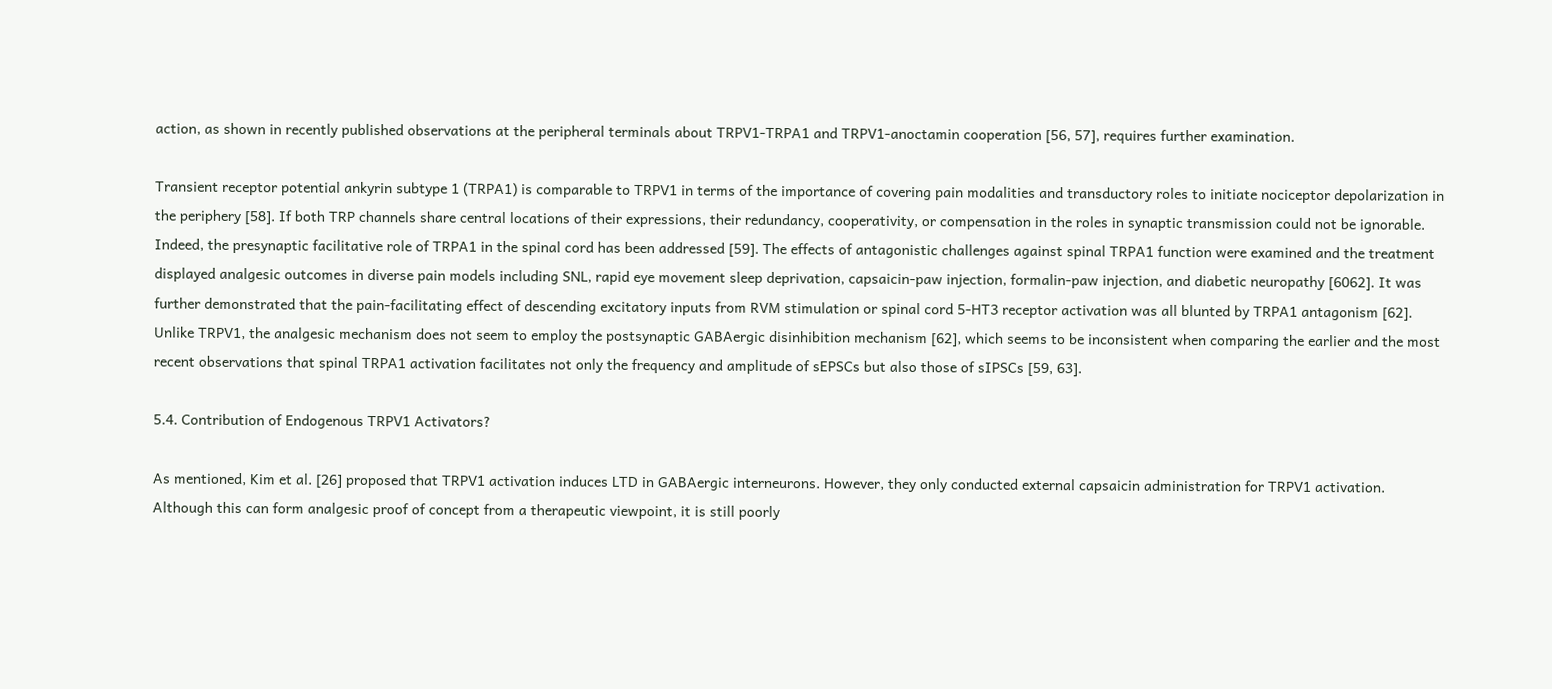action, as shown in recently published observations at the peripheral terminals about TRPV1-TRPA1 and TRPV1-anoctamin cooperation [56, 57], requires further examination.

Transient receptor potential ankyrin subtype 1 (TRPA1) is comparable to TRPV1 in terms of the importance of covering pain modalities and transductory roles to initiate nociceptor depolarization in the periphery [58]. If both TRP channels share central locations of their expressions, their redundancy, cooperativity, or compensation in the roles in synaptic transmission could not be ignorable. Indeed, the presynaptic facilitative role of TRPA1 in the spinal cord has been addressed [59]. The effects of antagonistic challenges against spinal TRPA1 function were examined and the treatment displayed analgesic outcomes in diverse pain models including SNL, rapid eye movement sleep deprivation, capsaicin-paw injection, formalin-paw injection, and diabetic neuropathy [6062]. It was further demonstrated that the pain-facilitating effect of descending excitatory inputs from RVM stimulation or spinal cord 5-HT3 receptor activation was all blunted by TRPA1 antagonism [62]. Unlike TRPV1, the analgesic mechanism does not seem to employ the postsynaptic GABAergic disinhibition mechanism [62], which seems to be inconsistent when comparing the earlier and the most recent observations that spinal TRPA1 activation facilitates not only the frequency and amplitude of sEPSCs but also those of sIPSCs [59, 63].

5.4. Contribution of Endogenous TRPV1 Activators?

As mentioned, Kim et al. [26] proposed that TRPV1 activation induces LTD in GABAergic interneurons. However, they only conducted external capsaicin administration for TRPV1 activation. Although this can form analgesic proof of concept from a therapeutic viewpoint, it is still poorly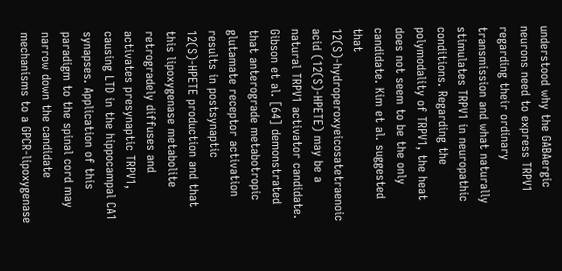understood why the GABAergic neurons need to express TRPV1 regarding their ordinary transmission and what naturally stimulates TRPV1 in neuropathic conditions. Regarding the polymodality of TRPV1, the heat does not seem to be the only candidate. Kim et al. suggested that 12(S)-hydroperoxyeicosatetraenoic acid (12(S)-HPETE) may be a natural TRPV1 activator candidate. Gibson et al. [64] demonstrated that anterograde metabotropic glutamate receptor activation results in postsynaptic 12(S)-HPETE production and that this lipoxygenase metabolite retrogradely diffuses and activates presynaptic TRPV1, causing LTD in the hippocampal CA1 synapses. Application of this paradigm to the spinal cord may narrow down the candidate mechanisms to a GPCR-lipoxygenase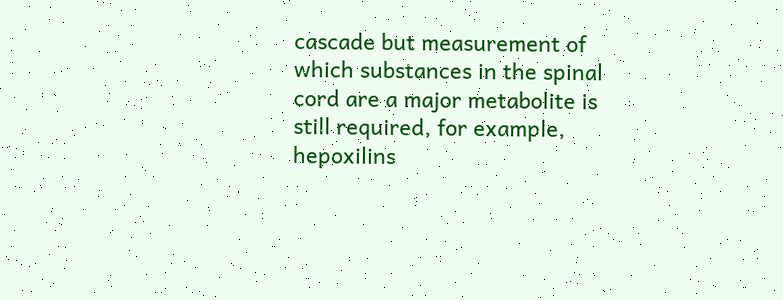cascade but measurement of which substances in the spinal cord are a major metabolite is still required, for example, hepoxilins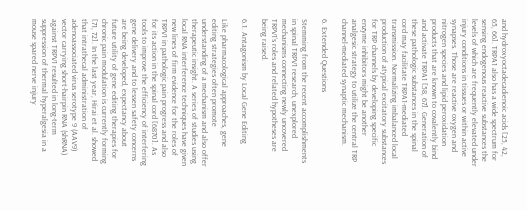and hydroxyoctadecadienoic acids [25, 42, 65, 66]. TRPA1 also has a wide spectrum for sensing endogenous reactive substances the levels of which are frequently elevated under injury conditions in tissues or within active synapses. Those are reactive oxygen and nitrogen species and lipid peroxidation products that are known to covalently bind and activate TRPA1 [58, 67]. Generation of these pathologic substances in the spinal cord may facilitate TRPA1-mediated transmission. Normalizing imbalanced local production of atypical excitatory substances for TRP channels by developing specific enzyme inhibitors might be another analgesic strategy to utilize the central TRP channel-mediated synaptic mechanism.

6. Extended Questions

Stemming from the recent accomplishments in spinal TRPV1 research, unexplored mechanisms connecting newly uncovered TRPV1’s roles and related hypotheses are being raised.

6.1. Antagonism by Local Gene Editing

Like pharmacological approaches, gene editing strategies often promote understanding of a mechanism and also offer therapeutic insight. A series of studies using local RNA interference techniques have given new lines of firm evidence for the roles of TRPV1 in pathologic pain progress and also for its action in the spinal cord [6870]. As tools to improve the efficiency of interfering gene delivery and to lessen safety concerns are being developed, expectancy about future utility of gene editing therapies for chronic pain modulation is currently forming [71, 72]. In the last year, Hirai et al. showed that intrathecal administration of adenoassociated virus serotype 9 (AAV9) vector carrying short-hairpin RNA (shRNA) against TRPV1 resulted in long-term suppression of thermal hyperalgesia in a mouse spared nerve injury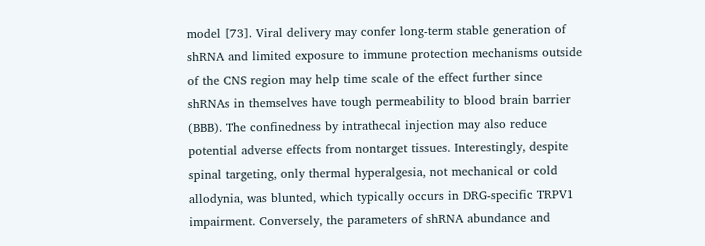model [73]. Viral delivery may confer long-term stable generation of shRNA and limited exposure to immune protection mechanisms outside of the CNS region may help time scale of the effect further since shRNAs in themselves have tough permeability to blood brain barrier (BBB). The confinedness by intrathecal injection may also reduce potential adverse effects from nontarget tissues. Interestingly, despite spinal targeting, only thermal hyperalgesia, not mechanical or cold allodynia, was blunted, which typically occurs in DRG-specific TRPV1 impairment. Conversely, the parameters of shRNA abundance and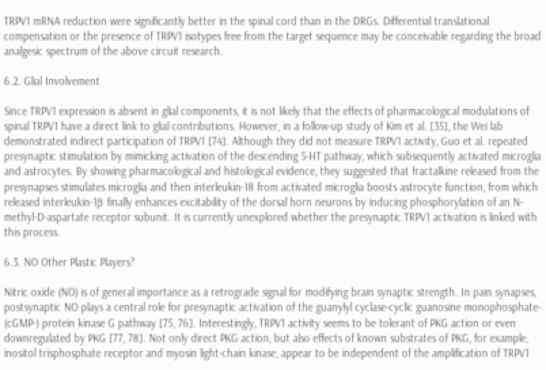TRPV1 mRNA reduction were significantly better in the spinal cord than in the DRGs. Differential translational compensation or the presence of TRPV1 isotypes free from the target sequence may be conceivable regarding the broad analgesic spectrum of the above circuit research.

6.2. Glial Involvement

Since TRPV1 expression is absent in glial components, it is not likely that the effects of pharmacological modulations of spinal TRPV1 have a direct link to glial contributions. However, in a follow-up study of Kim et al. [35], the Wei lab demonstrated indirect participation of TRPV1 [74]. Although they did not measure TRPV1 activity, Guo et al. repeated presynaptic stimulation by mimicking activation of the descending 5-HT pathway, which subsequently activated microglia and astrocytes. By showing pharmacological and histological evidence, they suggested that fractalkine released from the presynapses stimulates microglia and then interleukin-18 from activated microglia boosts astrocyte function, from which released interleukin-1β finally enhances excitability of the dorsal horn neurons by inducing phosphorylation of an N-methyl-D-aspartate receptor subunit. It is currently unexplored whether the presynaptic TRPV1 activation is linked with this process.

6.3. NO Other Plastic Players?

Nitric oxide (NO) is of general importance as a retrograde signal for modifying brain synaptic strength. In pain synapses, postsynaptic NO plays a central role for presynaptic activation of the guanylyl cyclase-cyclic guanosine monophosphate- (cGMP-) protein kinase G pathway [75, 76]. Interestingly, TRPV1 activity seems to be tolerant of PKG action or even downregulated by PKG [77, 78]. Not only direct PKG action, but also effects of known substrates of PKG, for example, inositol trisphosphate receptor and myosin light-chain kinase, appear to be independent of the amplification of TRPV1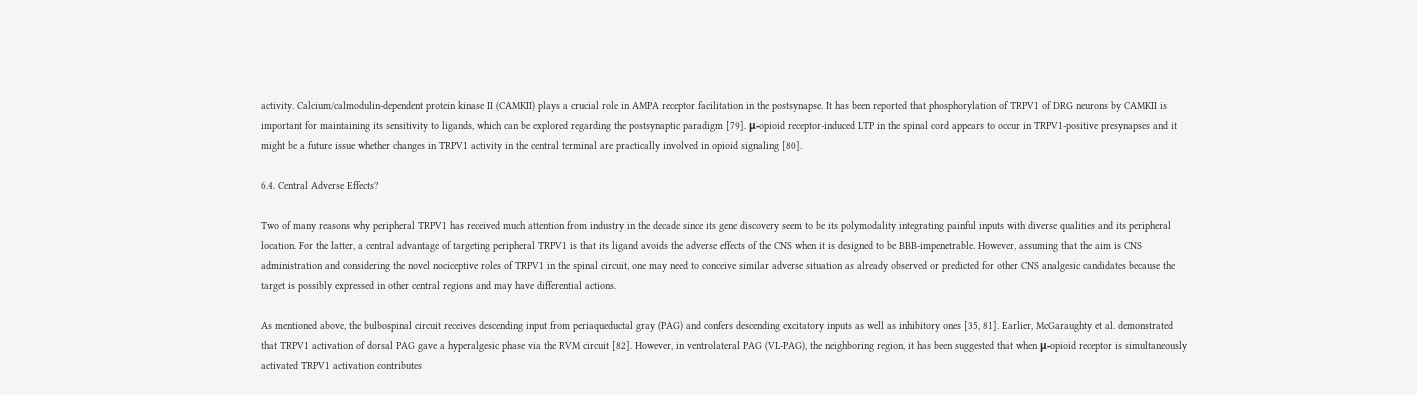activity. Calcium/calmodulin-dependent protein kinase II (CAMKII) plays a crucial role in AMPA receptor facilitation in the postsynapse. It has been reported that phosphorylation of TRPV1 of DRG neurons by CAMKII is important for maintaining its sensitivity to ligands, which can be explored regarding the postsynaptic paradigm [79]. μ-opioid receptor-induced LTP in the spinal cord appears to occur in TRPV1-positive presynapses and it might be a future issue whether changes in TRPV1 activity in the central terminal are practically involved in opioid signaling [80].

6.4. Central Adverse Effects?

Two of many reasons why peripheral TRPV1 has received much attention from industry in the decade since its gene discovery seem to be its polymodality integrating painful inputs with diverse qualities and its peripheral location. For the latter, a central advantage of targeting peripheral TRPV1 is that its ligand avoids the adverse effects of the CNS when it is designed to be BBB-impenetrable. However, assuming that the aim is CNS administration and considering the novel nociceptive roles of TRPV1 in the spinal circuit, one may need to conceive similar adverse situation as already observed or predicted for other CNS analgesic candidates because the target is possibly expressed in other central regions and may have differential actions.

As mentioned above, the bulbospinal circuit receives descending input from periaqueductal gray (PAG) and confers descending excitatory inputs as well as inhibitory ones [35, 81]. Earlier, McGaraughty et al. demonstrated that TRPV1 activation of dorsal PAG gave a hyperalgesic phase via the RVM circuit [82]. However, in ventrolateral PAG (VL-PAG), the neighboring region, it has been suggested that when μ-opioid receptor is simultaneously activated TRPV1 activation contributes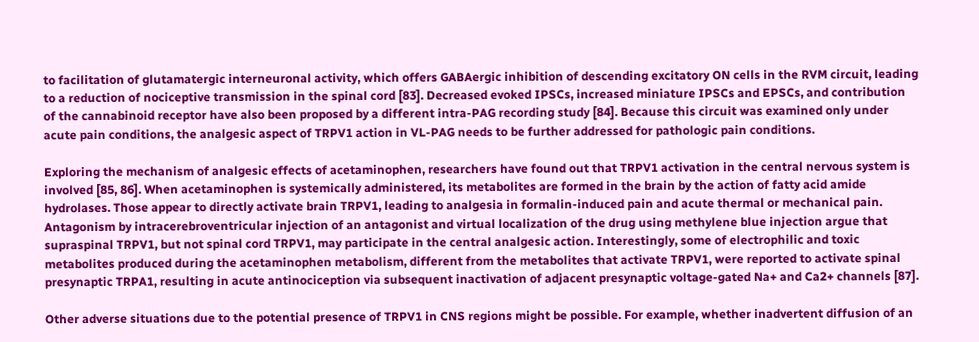to facilitation of glutamatergic interneuronal activity, which offers GABAergic inhibition of descending excitatory ON cells in the RVM circuit, leading to a reduction of nociceptive transmission in the spinal cord [83]. Decreased evoked IPSCs, increased miniature IPSCs and EPSCs, and contribution of the cannabinoid receptor have also been proposed by a different intra-PAG recording study [84]. Because this circuit was examined only under acute pain conditions, the analgesic aspect of TRPV1 action in VL-PAG needs to be further addressed for pathologic pain conditions.

Exploring the mechanism of analgesic effects of acetaminophen, researchers have found out that TRPV1 activation in the central nervous system is involved [85, 86]. When acetaminophen is systemically administered, its metabolites are formed in the brain by the action of fatty acid amide hydrolases. Those appear to directly activate brain TRPV1, leading to analgesia in formalin-induced pain and acute thermal or mechanical pain. Antagonism by intracerebroventricular injection of an antagonist and virtual localization of the drug using methylene blue injection argue that supraspinal TRPV1, but not spinal cord TRPV1, may participate in the central analgesic action. Interestingly, some of electrophilic and toxic metabolites produced during the acetaminophen metabolism, different from the metabolites that activate TRPV1, were reported to activate spinal presynaptic TRPA1, resulting in acute antinociception via subsequent inactivation of adjacent presynaptic voltage-gated Na+ and Ca2+ channels [87].

Other adverse situations due to the potential presence of TRPV1 in CNS regions might be possible. For example, whether inadvertent diffusion of an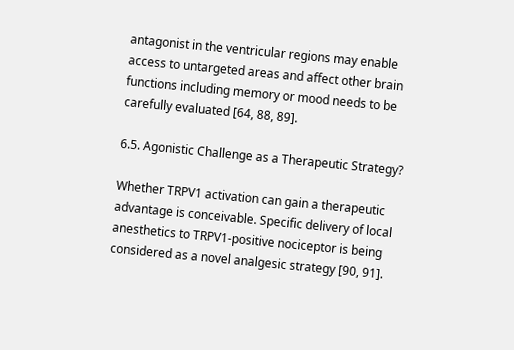antagonist in the ventricular regions may enable access to untargeted areas and affect other brain functions including memory or mood needs to be carefully evaluated [64, 88, 89].

6.5. Agonistic Challenge as a Therapeutic Strategy?

Whether TRPV1 activation can gain a therapeutic advantage is conceivable. Specific delivery of local anesthetics to TRPV1-positive nociceptor is being considered as a novel analgesic strategy [90, 91].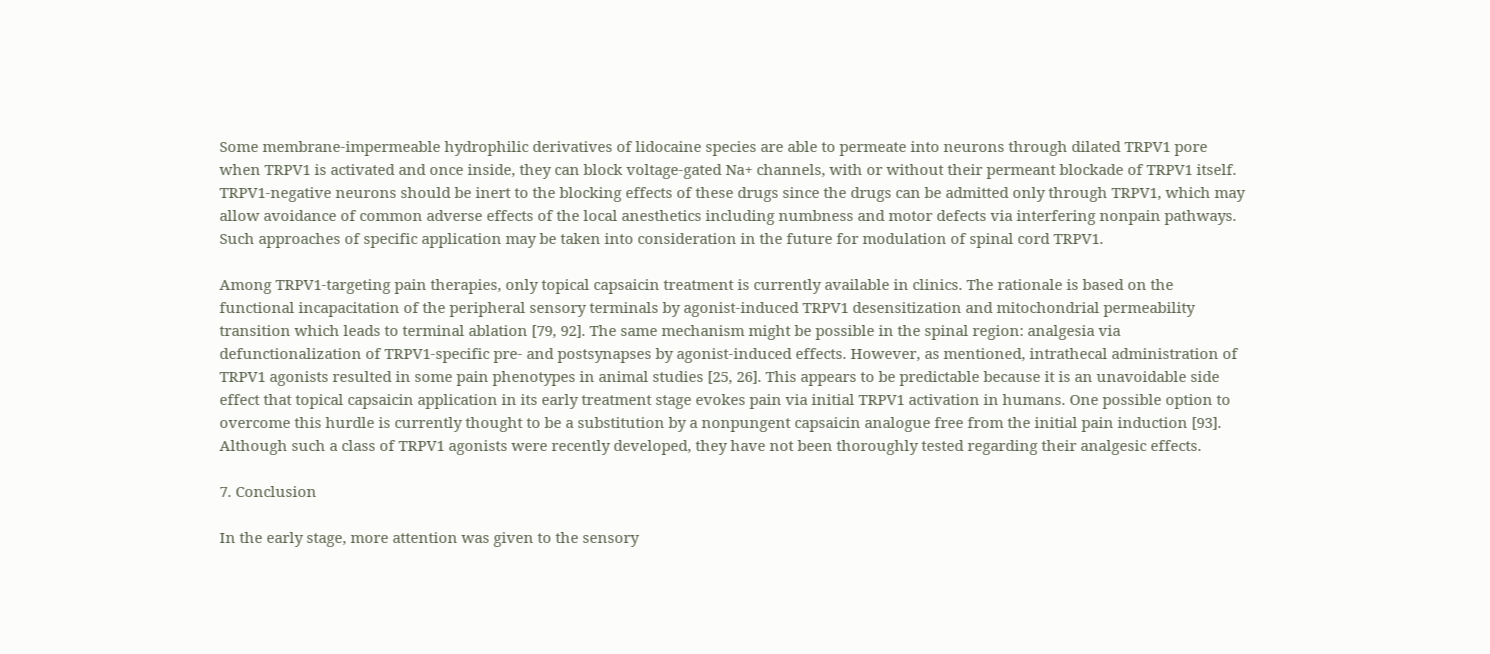Some membrane-impermeable hydrophilic derivatives of lidocaine species are able to permeate into neurons through dilated TRPV1 pore when TRPV1 is activated and once inside, they can block voltage-gated Na+ channels, with or without their permeant blockade of TRPV1 itself. TRPV1-negative neurons should be inert to the blocking effects of these drugs since the drugs can be admitted only through TRPV1, which may allow avoidance of common adverse effects of the local anesthetics including numbness and motor defects via interfering nonpain pathways. Such approaches of specific application may be taken into consideration in the future for modulation of spinal cord TRPV1.

Among TRPV1-targeting pain therapies, only topical capsaicin treatment is currently available in clinics. The rationale is based on the functional incapacitation of the peripheral sensory terminals by agonist-induced TRPV1 desensitization and mitochondrial permeability transition which leads to terminal ablation [79, 92]. The same mechanism might be possible in the spinal region: analgesia via defunctionalization of TRPV1-specific pre- and postsynapses by agonist-induced effects. However, as mentioned, intrathecal administration of TRPV1 agonists resulted in some pain phenotypes in animal studies [25, 26]. This appears to be predictable because it is an unavoidable side effect that topical capsaicin application in its early treatment stage evokes pain via initial TRPV1 activation in humans. One possible option to overcome this hurdle is currently thought to be a substitution by a nonpungent capsaicin analogue free from the initial pain induction [93]. Although such a class of TRPV1 agonists were recently developed, they have not been thoroughly tested regarding their analgesic effects.

7. Conclusion

In the early stage, more attention was given to the sensory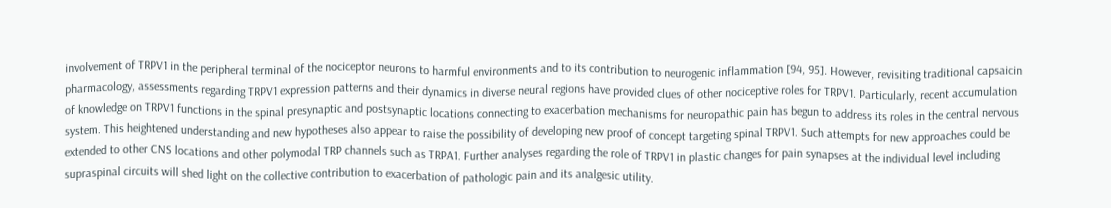involvement of TRPV1 in the peripheral terminal of the nociceptor neurons to harmful environments and to its contribution to neurogenic inflammation [94, 95]. However, revisiting traditional capsaicin pharmacology, assessments regarding TRPV1 expression patterns and their dynamics in diverse neural regions have provided clues of other nociceptive roles for TRPV1. Particularly, recent accumulation of knowledge on TRPV1 functions in the spinal presynaptic and postsynaptic locations connecting to exacerbation mechanisms for neuropathic pain has begun to address its roles in the central nervous system. This heightened understanding and new hypotheses also appear to raise the possibility of developing new proof of concept targeting spinal TRPV1. Such attempts for new approaches could be extended to other CNS locations and other polymodal TRP channels such as TRPA1. Further analyses regarding the role of TRPV1 in plastic changes for pain synapses at the individual level including supraspinal circuits will shed light on the collective contribution to exacerbation of pathologic pain and its analgesic utility.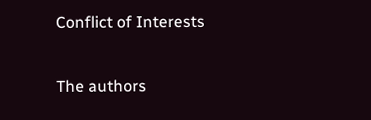Conflict of Interests

The authors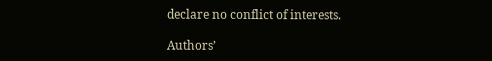declare no conflict of interests.

Authors’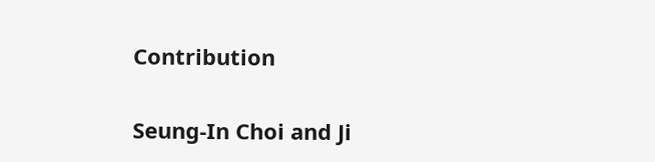Contribution

Seung-In Choi and Ji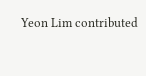Yeon Lim contributed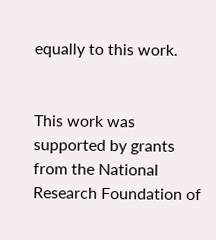equally to this work.


This work was supported by grants from the National Research Foundation of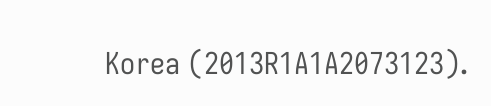Korea (2013R1A1A2073123).